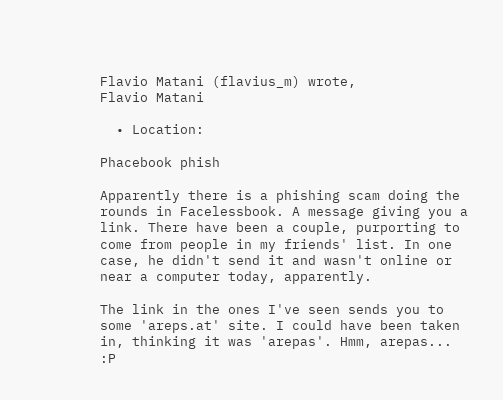Flavio Matani (flavius_m) wrote,
Flavio Matani

  • Location:

Phacebook phish

Apparently there is a phishing scam doing the rounds in Facelessbook. A message giving you a link. There have been a couple, purporting to come from people in my friends' list. In one case, he didn't send it and wasn't online or near a computer today, apparently.

The link in the ones I've seen sends you to some 'areps.at' site. I could have been taken in, thinking it was 'arepas'. Hmm, arepas... :P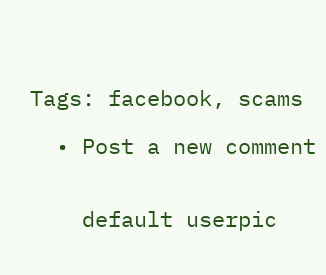Tags: facebook, scams

  • Post a new comment


    default userpic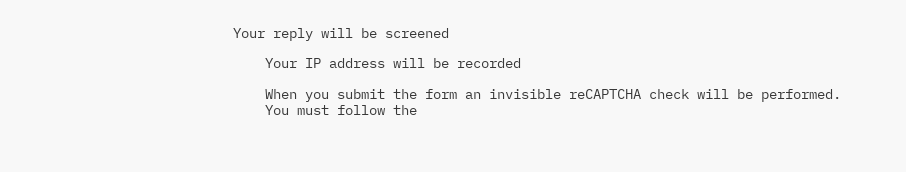Your reply will be screened

    Your IP address will be recorded

    When you submit the form an invisible reCAPTCHA check will be performed.
    You must follow the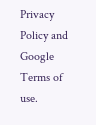Privacy Policy and Google Terms of use.